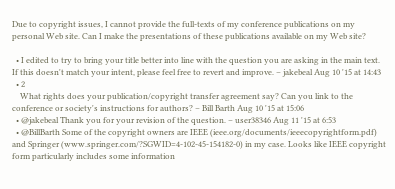Due to copyright issues, I cannot provide the full-texts of my conference publications on my personal Web site. Can I make the presentations of these publications available on my Web site?

  • I edited to try to bring your title better into line with the question you are asking in the main text. If this doesn't match your intent, please feel free to revert and improve. – jakebeal Aug 10 '15 at 14:43
  • 2
    What rights does your publication/copyright transfer agreement say? Can you link to the conference or society's instructions for authors? – Bill Barth Aug 10 '15 at 15:06
  • @jakebeal Thank you for your revision of the question. – user38346 Aug 11 '15 at 6:53
  • @BillBarth Some of the copyright owners are IEEE (ieee.org/documents/ieeecopyrightform.pdf) and Springer (www.springer.com/?SGWID=4-102-45-154182-0) in my case. Looks like IEEE copyright form particularly includes some information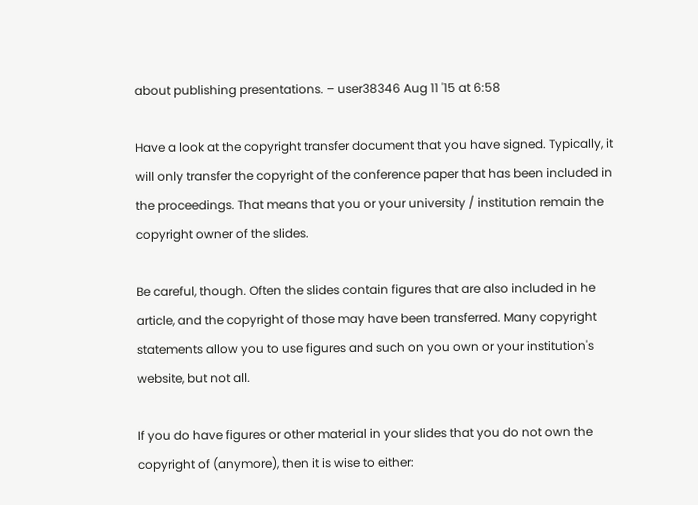about publishing presentations. – user38346 Aug 11 '15 at 6:58

Have a look at the copyright transfer document that you have signed. Typically, it will only transfer the copyright of the conference paper that has been included in the proceedings. That means that you or your university / institution remain the copyright owner of the slides.

Be careful, though. Often the slides contain figures that are also included in he article, and the copyright of those may have been transferred. Many copyright statements allow you to use figures and such on you own or your institution's website, but not all.

If you do have figures or other material in your slides that you do not own the copyright of (anymore), then it is wise to either: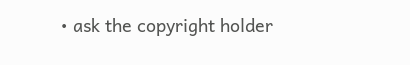• ask the copyright holder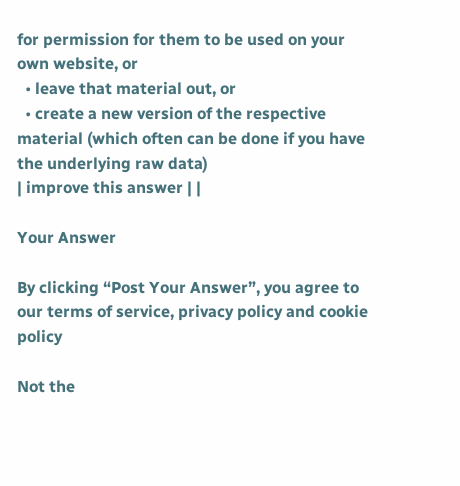for permission for them to be used on your own website, or
  • leave that material out, or
  • create a new version of the respective material (which often can be done if you have the underlying raw data)
| improve this answer | |

Your Answer

By clicking “Post Your Answer”, you agree to our terms of service, privacy policy and cookie policy

Not the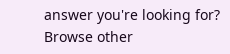answer you're looking for? Browse other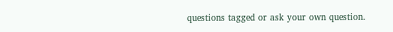questions tagged or ask your own question.